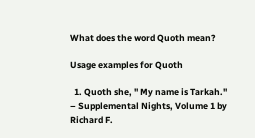What does the word Quoth mean?

Usage examples for Quoth

  1. Quoth she, " My name is Tarkah." – Supplemental Nights, Volume 1 by Richard F.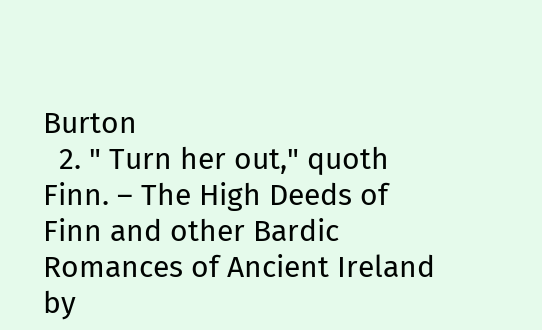Burton
  2. " Turn her out," quoth Finn. – The High Deeds of Finn and other Bardic Romances of Ancient Ireland by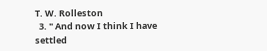T. W. Rolleston
  3. " And now I think I have settled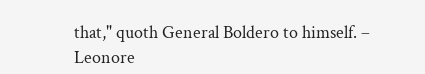that," quoth General Boldero to himself. – Leonore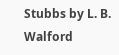Stubbs by L. B. Walford